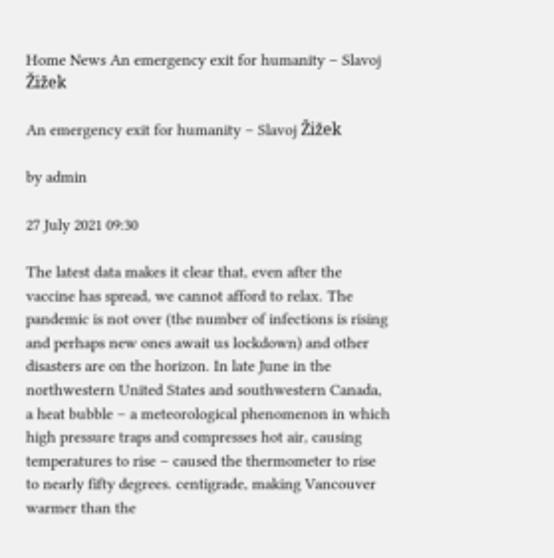Home News An emergency exit for humanity – Slavoj Žižek

An emergency exit for humanity – Slavoj Žižek

by admin

27 July 2021 09:30

The latest data makes it clear that, even after the vaccine has spread, we cannot afford to relax. The pandemic is not over (the number of infections is rising and perhaps new ones await us lockdown) and other disasters are on the horizon. In late June in the northwestern United States and southwestern Canada, a heat bubble – a meteorological phenomenon in which high pressure traps and compresses hot air, causing temperatures to rise – caused the thermometer to rise to nearly fifty degrees. centigrade, making Vancouver warmer than the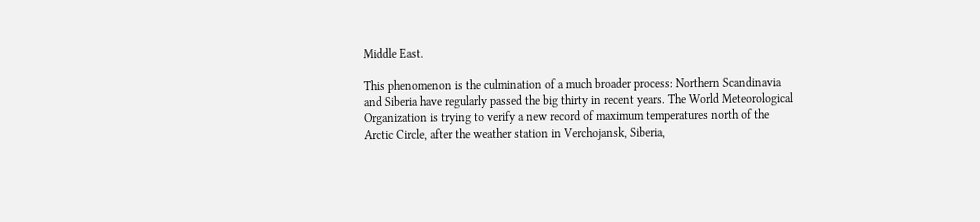Middle East.

This phenomenon is the culmination of a much broader process: Northern Scandinavia and Siberia have regularly passed the big thirty in recent years. The World Meteorological Organization is trying to verify a new record of maximum temperatures north of the Arctic Circle, after the weather station in Verchojansk, Siberia,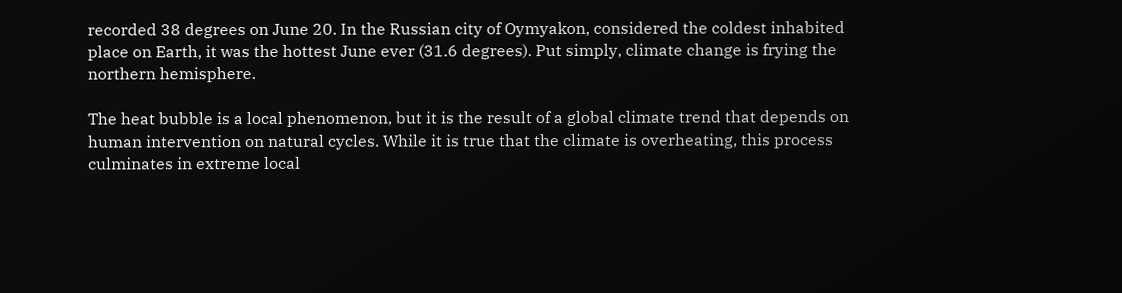recorded 38 degrees on June 20. In the Russian city of Oymyakon, considered the coldest inhabited place on Earth, it was the hottest June ever (31.6 degrees). Put simply, climate change is frying the northern hemisphere.

The heat bubble is a local phenomenon, but it is the result of a global climate trend that depends on human intervention on natural cycles. While it is true that the climate is overheating, this process culminates in extreme local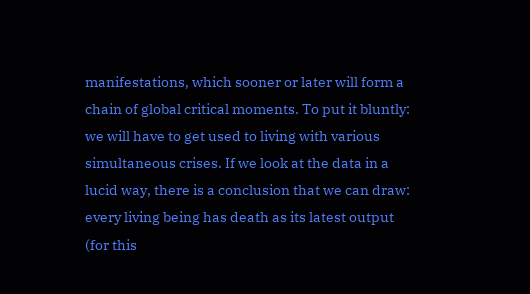manifestations, which sooner or later will form a chain of global critical moments. To put it bluntly: we will have to get used to living with various simultaneous crises. If we look at the data in a lucid way, there is a conclusion that we can draw: every living being has death as its latest output (for this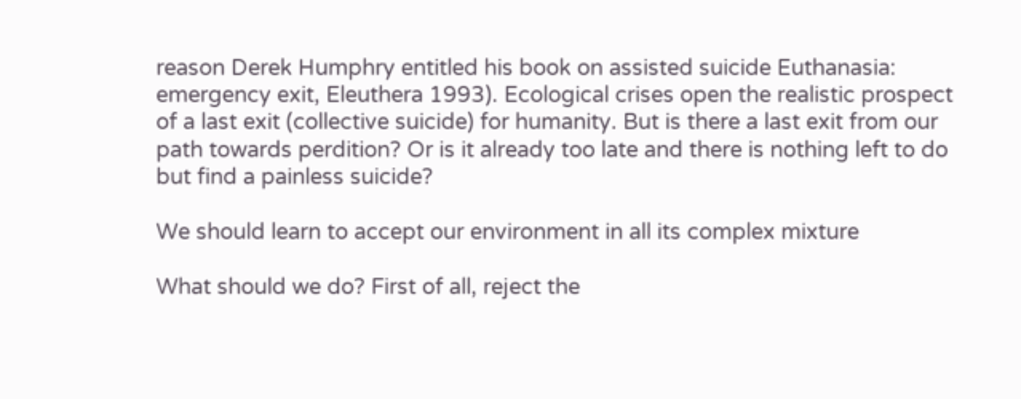reason Derek Humphry entitled his book on assisted suicide Euthanasia: emergency exit, Eleuthera 1993). Ecological crises open the realistic prospect of a last exit (collective suicide) for humanity. But is there a last exit from our path towards perdition? Or is it already too late and there is nothing left to do but find a painless suicide?

We should learn to accept our environment in all its complex mixture

What should we do? First of all, reject the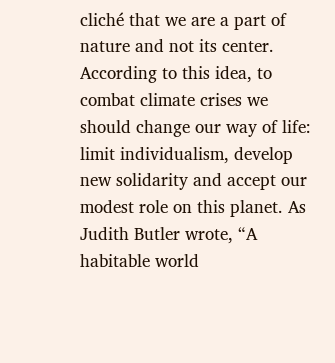cliché that we are a part of nature and not its center. According to this idea, to combat climate crises we should change our way of life: limit individualism, develop new solidarity and accept our modest role on this planet. As Judith Butler wrote, “A habitable world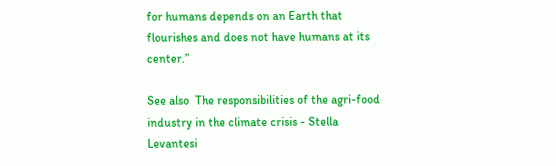for humans depends on an Earth that flourishes and does not have humans at its center.”

See also  The responsibilities of the agri-food industry in the climate crisis - Stella Levantesi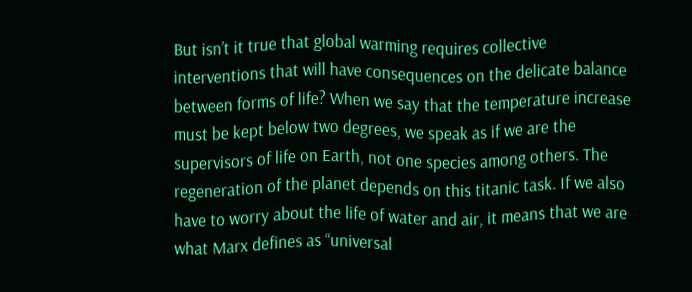But isn’t it true that global warming requires collective interventions that will have consequences on the delicate balance between forms of life? When we say that the temperature increase must be kept below two degrees, we speak as if we are the supervisors of life on Earth, not one species among others. The regeneration of the planet depends on this titanic task. If we also have to worry about the life of water and air, it means that we are what Marx defines as “universal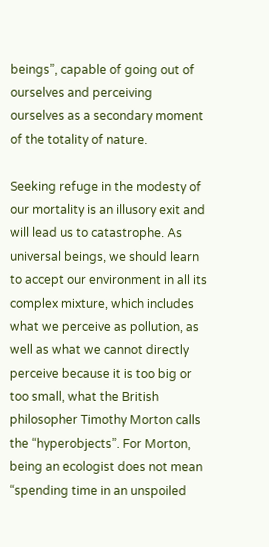beings”, capable of going out of ourselves and perceiving ourselves as a secondary moment of the totality of nature.

Seeking refuge in the modesty of our mortality is an illusory exit and will lead us to catastrophe. As universal beings, we should learn to accept our environment in all its complex mixture, which includes what we perceive as pollution, as well as what we cannot directly perceive because it is too big or too small, what the British philosopher Timothy Morton calls the “hyperobjects”. For Morton, being an ecologist does not mean “spending time in an unspoiled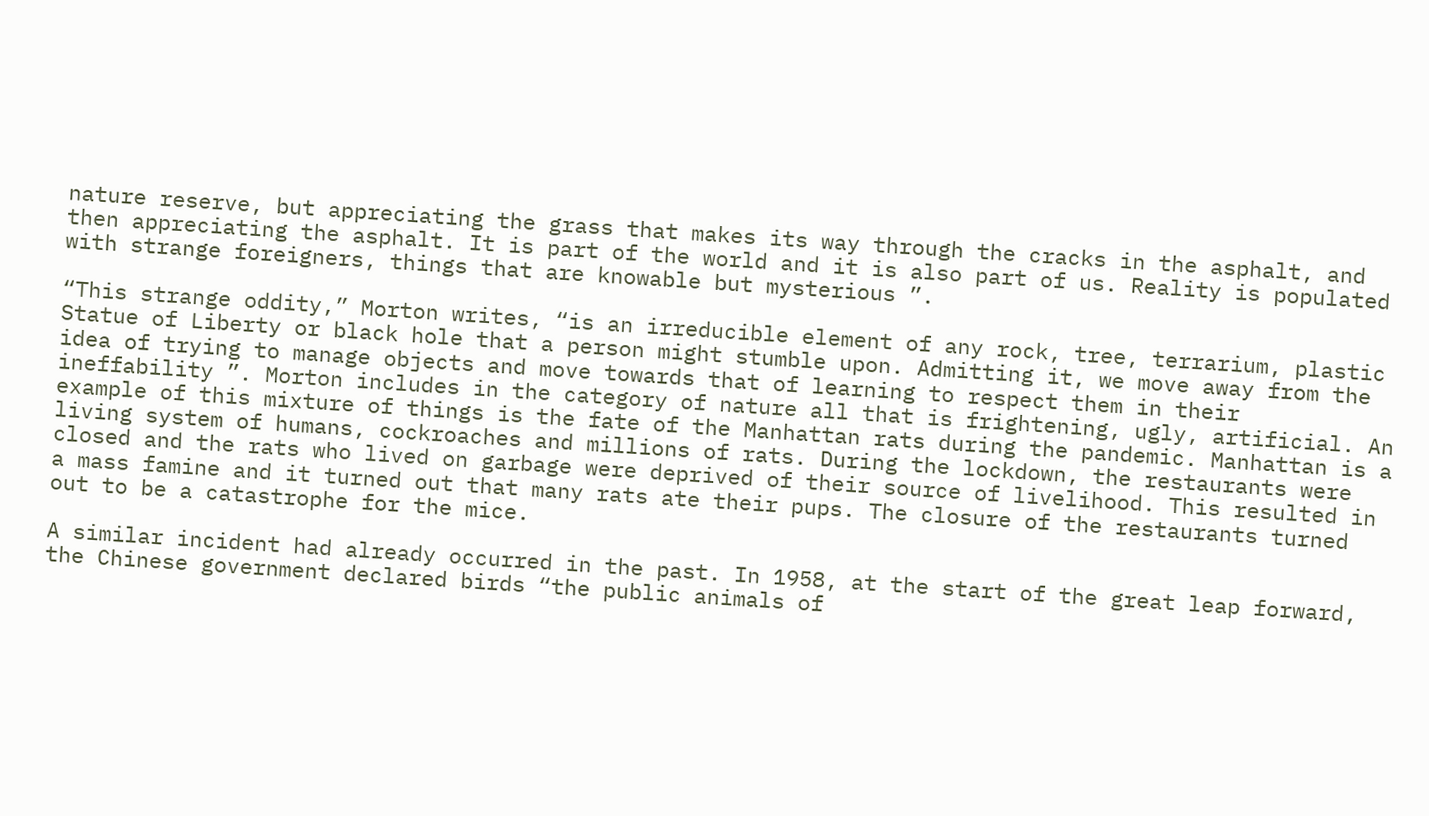nature reserve, but appreciating the grass that makes its way through the cracks in the asphalt, and then appreciating the asphalt. It is part of the world and it is also part of us. Reality is populated with strange foreigners, things that are knowable but mysterious ”.

“This strange oddity,” Morton writes, “is an irreducible element of any rock, tree, terrarium, plastic Statue of Liberty or black hole that a person might stumble upon. Admitting it, we move away from the idea of trying to manage objects and move towards that of learning to respect them in their ineffability ”. Morton includes in the category of nature all that is frightening, ugly, artificial. An example of this mixture of things is the fate of the Manhattan rats during the pandemic. Manhattan is a living system of humans, cockroaches and millions of rats. During the lockdown, the restaurants were closed and the rats who lived on garbage were deprived of their source of livelihood. This resulted in a mass famine and it turned out that many rats ate their pups. The closure of the restaurants turned out to be a catastrophe for the mice.

A similar incident had already occurred in the past. In 1958, at the start of the great leap forward, the Chinese government declared birds “the public animals of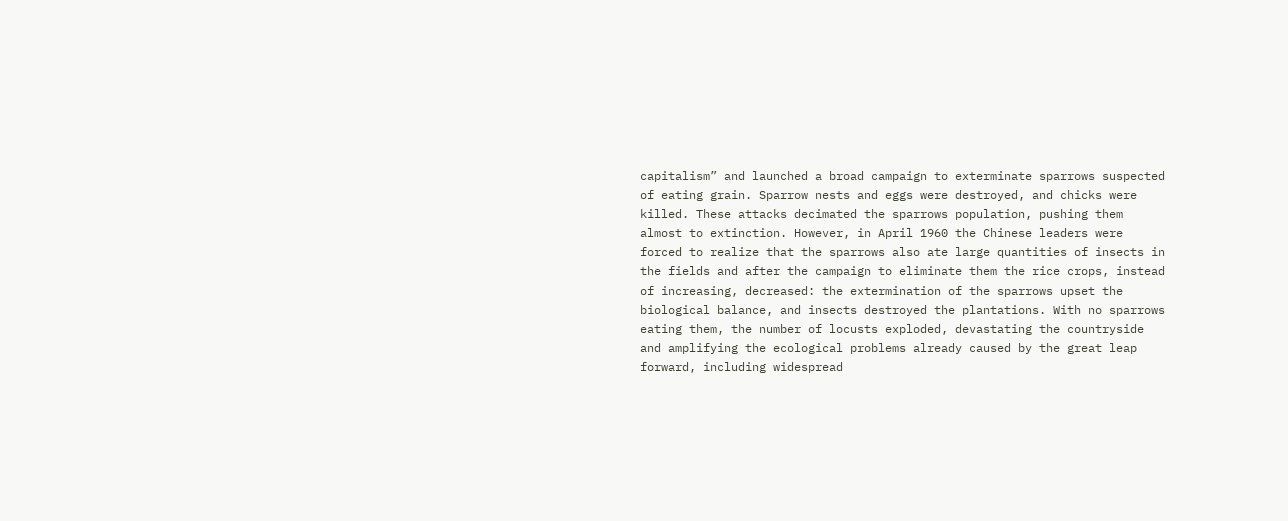capitalism” and launched a broad campaign to exterminate sparrows suspected of eating grain. Sparrow nests and eggs were destroyed, and chicks were killed. These attacks decimated the sparrows population, pushing them almost to extinction. However, in April 1960 the Chinese leaders were forced to realize that the sparrows also ate large quantities of insects in the fields and after the campaign to eliminate them the rice crops, instead of increasing, decreased: the extermination of the sparrows upset the biological balance, and insects destroyed the plantations. With no sparrows eating them, the number of locusts exploded, devastating the countryside and amplifying the ecological problems already caused by the great leap forward, including widespread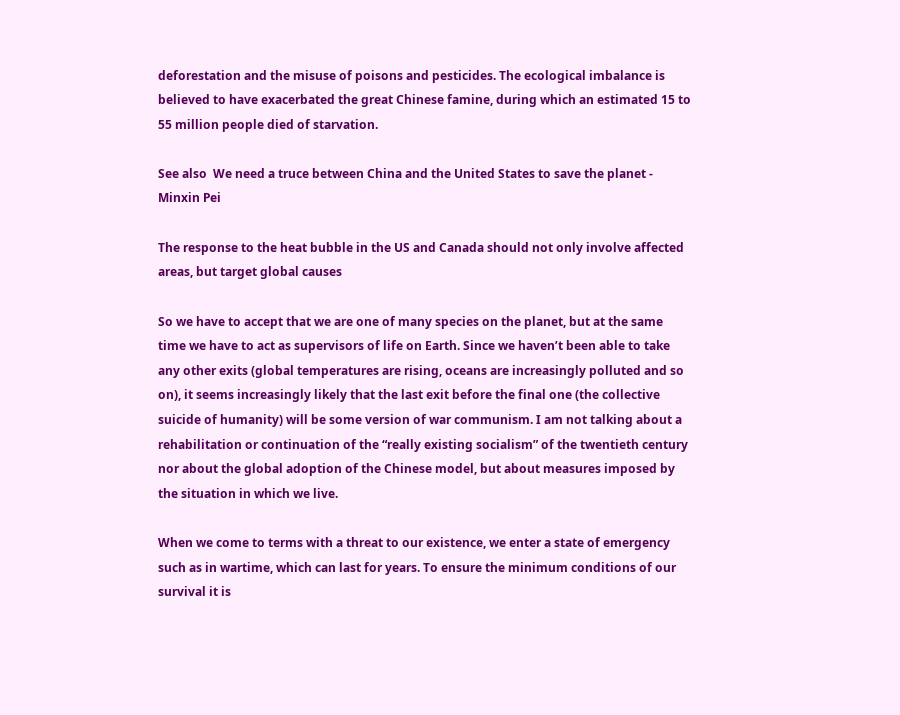deforestation and the misuse of poisons and pesticides. The ecological imbalance is believed to have exacerbated the great Chinese famine, during which an estimated 15 to 55 million people died of starvation.

See also  We need a truce between China and the United States to save the planet - Minxin Pei

The response to the heat bubble in the US and Canada should not only involve affected areas, but target global causes

So we have to accept that we are one of many species on the planet, but at the same time we have to act as supervisors of life on Earth. Since we haven’t been able to take any other exits (global temperatures are rising, oceans are increasingly polluted and so on), it seems increasingly likely that the last exit before the final one (the collective suicide of humanity) will be some version of war communism. I am not talking about a rehabilitation or continuation of the “really existing socialism” of the twentieth century nor about the global adoption of the Chinese model, but about measures imposed by the situation in which we live.

When we come to terms with a threat to our existence, we enter a state of emergency such as in wartime, which can last for years. To ensure the minimum conditions of our survival it is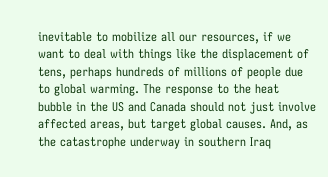inevitable to mobilize all our resources, if we want to deal with things like the displacement of tens, perhaps hundreds of millions of people due to global warming. The response to the heat bubble in the US and Canada should not just involve affected areas, but target global causes. And, as the catastrophe underway in southern Iraq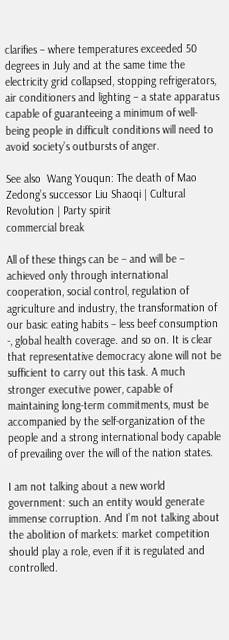clarifies – where temperatures exceeded 50 degrees in July and at the same time the electricity grid collapsed, stopping refrigerators, air conditioners and lighting – a state apparatus capable of guaranteeing a minimum of well-being people in difficult conditions will need to avoid society’s outbursts of anger.

See also  Wang Youqun: The death of Mao Zedong’s successor Liu Shaoqi | Cultural Revolution | Party spirit
commercial break

All of these things can be – and will be – achieved only through international cooperation, social control, regulation of agriculture and industry, the transformation of our basic eating habits – less beef consumption -, global health coverage. and so on. It is clear that representative democracy alone will not be sufficient to carry out this task. A much stronger executive power, capable of maintaining long-term commitments, must be accompanied by the self-organization of the people and a strong international body capable of prevailing over the will of the nation states.

I am not talking about a new world government: such an entity would generate immense corruption. And I’m not talking about the abolition of markets: market competition should play a role, even if it is regulated and controlled.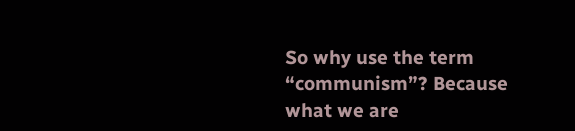So why use the term “communism”? Because what we are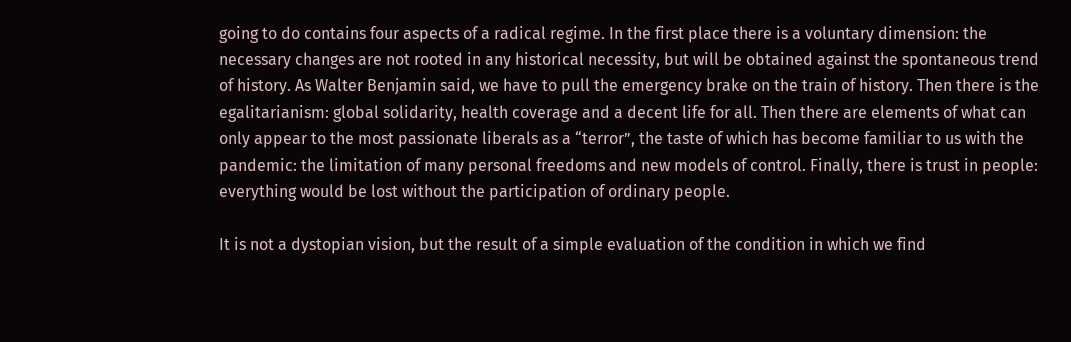going to do contains four aspects of a radical regime. In the first place there is a voluntary dimension: the necessary changes are not rooted in any historical necessity, but will be obtained against the spontaneous trend of history. As Walter Benjamin said, we have to pull the emergency brake on the train of history. Then there is the egalitarianism: global solidarity, health coverage and a decent life for all. Then there are elements of what can only appear to the most passionate liberals as a “terror”, the taste of which has become familiar to us with the pandemic: the limitation of many personal freedoms and new models of control. Finally, there is trust in people: everything would be lost without the participation of ordinary people.

It is not a dystopian vision, but the result of a simple evaluation of the condition in which we find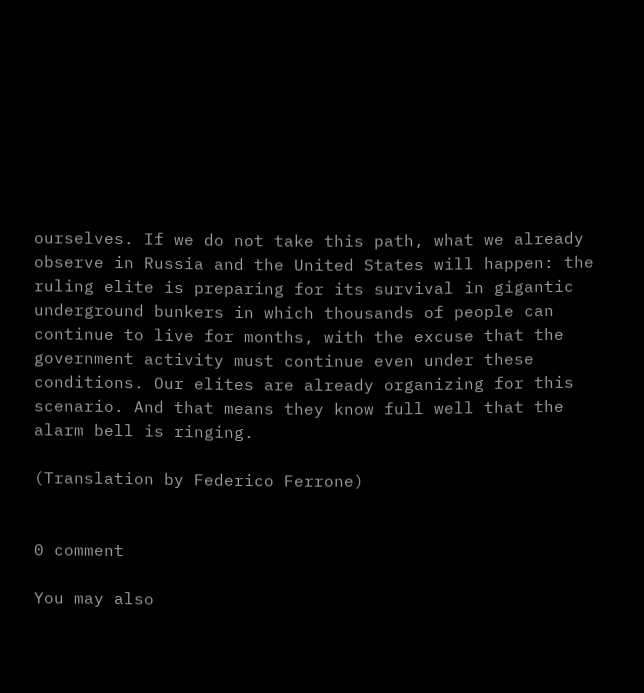ourselves. If we do not take this path, what we already observe in Russia and the United States will happen: the ruling elite is preparing for its survival in gigantic underground bunkers in which thousands of people can continue to live for months, with the excuse that the government activity must continue even under these conditions. Our elites are already organizing for this scenario. And that means they know full well that the alarm bell is ringing.

(Translation by Federico Ferrone)


0 comment

You may also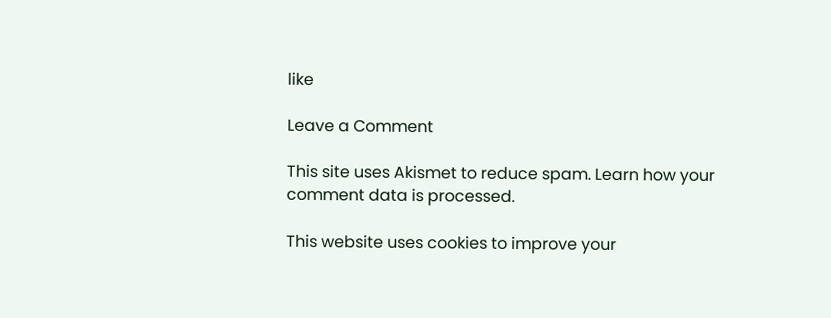like

Leave a Comment

This site uses Akismet to reduce spam. Learn how your comment data is processed.

This website uses cookies to improve your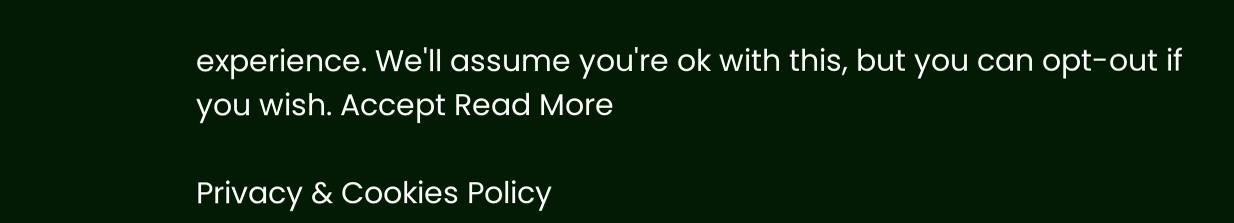experience. We'll assume you're ok with this, but you can opt-out if you wish. Accept Read More

Privacy & Cookies Policy